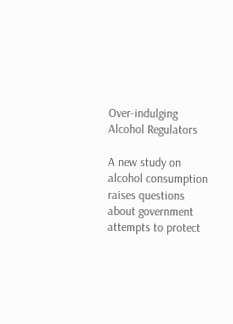Over-indulging Alcohol Regulators

A new study on alcohol consumption raises questions about government attempts to protect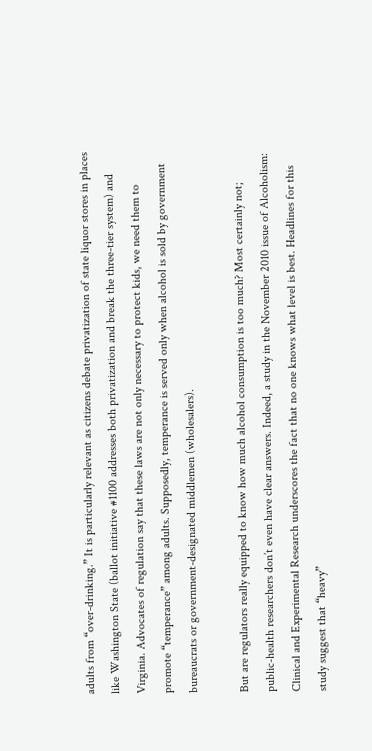adults from “over-drinking.” It is particularly relevant as citizens debate privatization of state liquor stores in places like Washington State (ballot initiative #1100 addresses both privatization and break the three-tier system) and Virginia. Advocates of regulation say that these laws are not only necessary to protect kids, we need them to promote “temperance” among adults. Supposedly, temperance is served only when alcohol is sold by government bureaucrats or government-designated middlemen (wholesalers).

But are regulators really equipped to know how much alcohol consumption is too much? Most certainly not; public-health researchers don’t even have clear answers. Indeed, a study in the November 2010 issue of Alcoholism: Clinical and Experimental Research underscores the fact that no one knows what level is best. Headlines for this study suggest that “heavy”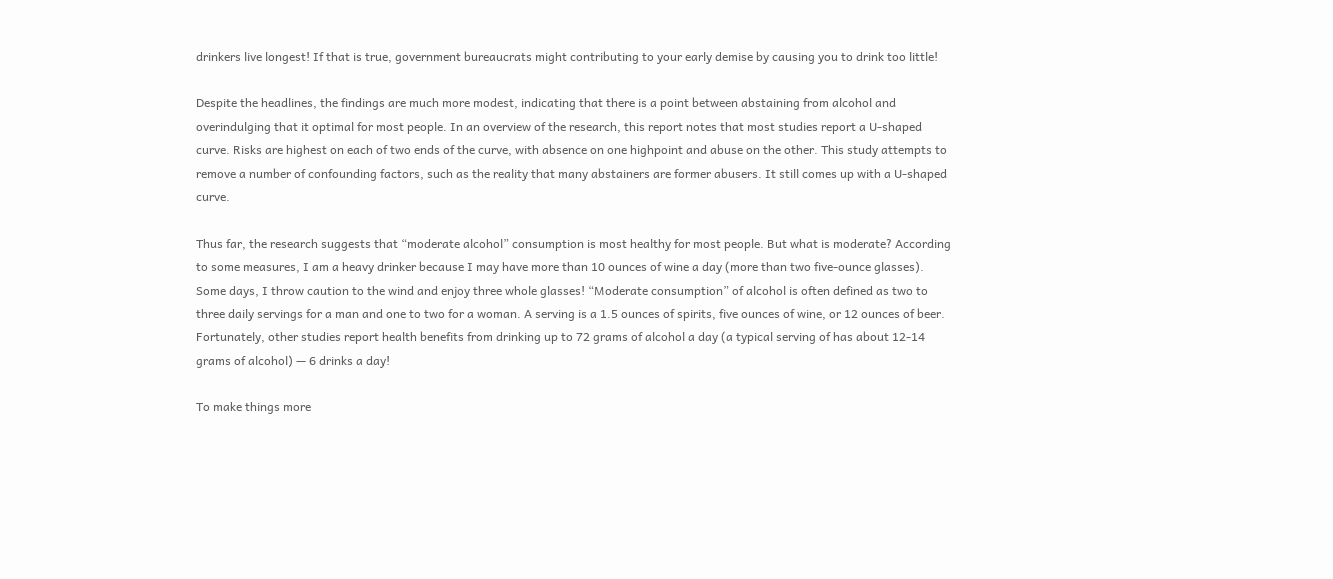drinkers live longest! If that is true, government bureaucrats might contributing to your early demise by causing you to drink too little!

Despite the headlines, the findings are much more modest, indicating that there is a point between abstaining from alcohol and overindulging that it optimal for most people. In an overview of the research, this report notes that most studies report a U-shaped curve. Risks are highest on each of two ends of the curve, with absence on one highpoint and abuse on the other. This study attempts to remove a number of confounding factors, such as the reality that many abstainers are former abusers. It still comes up with a U-shaped curve.

Thus far, the research suggests that “moderate alcohol” consumption is most healthy for most people. But what is moderate? According to some measures, I am a heavy drinker because I may have more than 10 ounces of wine a day (more than two five-ounce glasses). Some days, I throw caution to the wind and enjoy three whole glasses! “Moderate consumption” of alcohol is often defined as two to three daily servings for a man and one to two for a woman. A serving is a 1.5 ounces of spirits, five ounces of wine, or 12 ounces of beer. Fortunately, other studies report health benefits from drinking up to 72 grams of alcohol a day (a typical serving of has about 12-14 grams of alcohol) — 6 drinks a day!

To make things more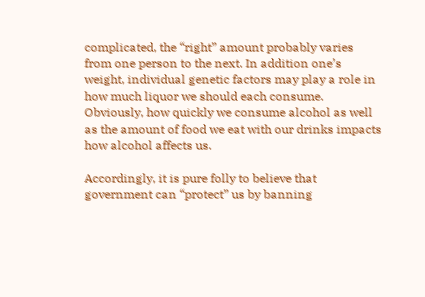complicated, the “right” amount probably varies from one person to the next. In addition one’s weight, individual genetic factors may play a role in how much liquor we should each consume. Obviously, how quickly we consume alcohol as well as the amount of food we eat with our drinks impacts how alcohol affects us.

Accordingly, it is pure folly to believe that government can “protect” us by banning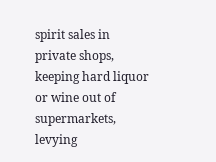spirit sales in private shops, keeping hard liquor or wine out of supermarkets, levying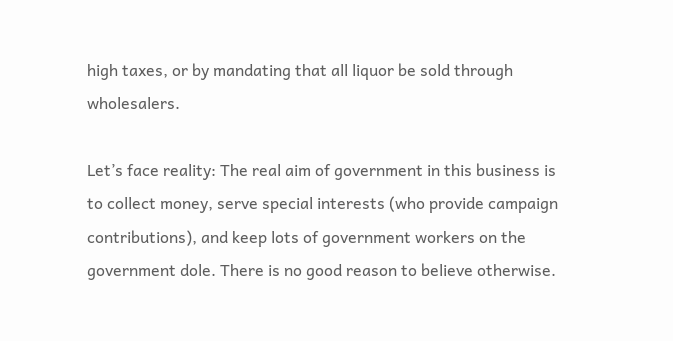high taxes, or by mandating that all liquor be sold through wholesalers.

Let’s face reality: The real aim of government in this business is to collect money, serve special interests (who provide campaign contributions), and keep lots of government workers on the government dole. There is no good reason to believe otherwise.